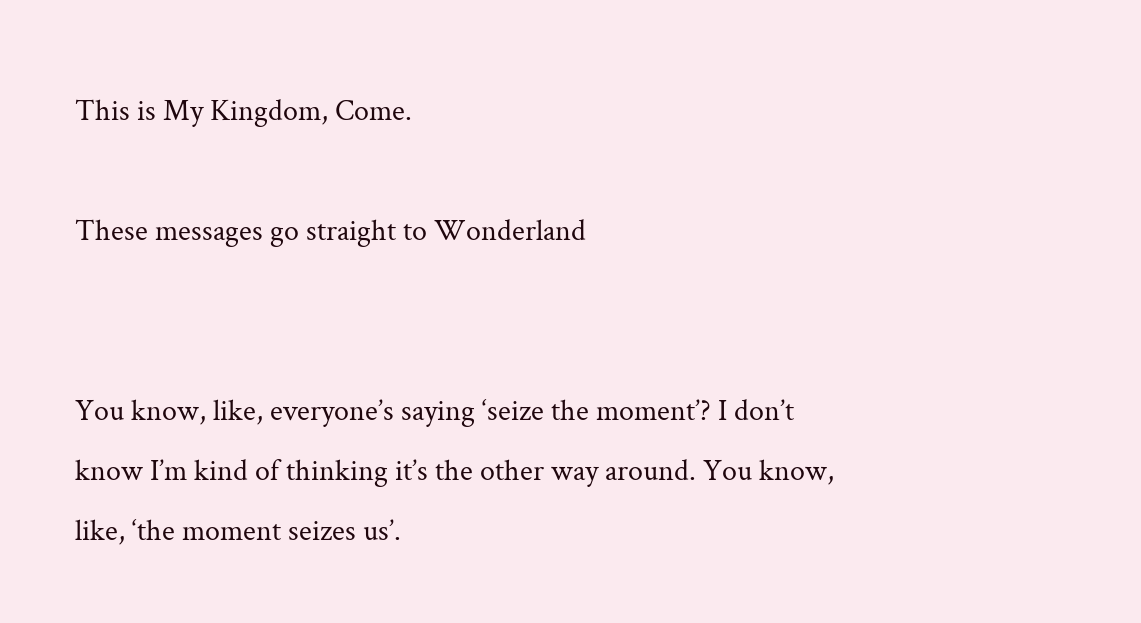This is My Kingdom, Come.

These messages go straight to Wonderland


You know, like, everyone’s saying ‘seize the moment’? I don’t know I’m kind of thinking it’s the other way around. You know, like, ‘the moment seizes us’.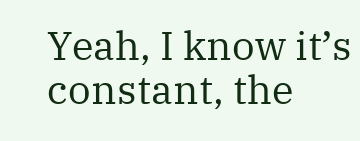Yeah, I know it’s constant, the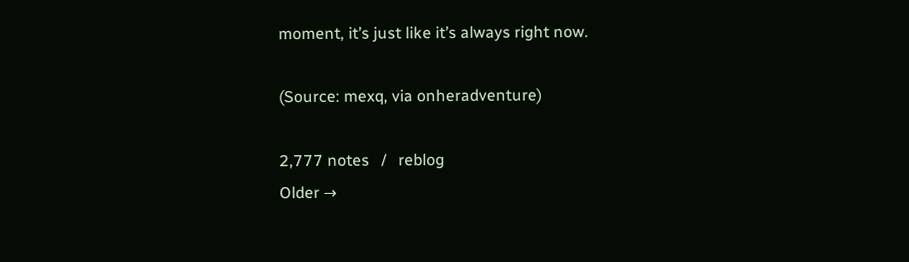moment, it’s just like it’s always right now.

(Source: mexq, via onheradventure)

2,777 notes   /   reblog
Older →